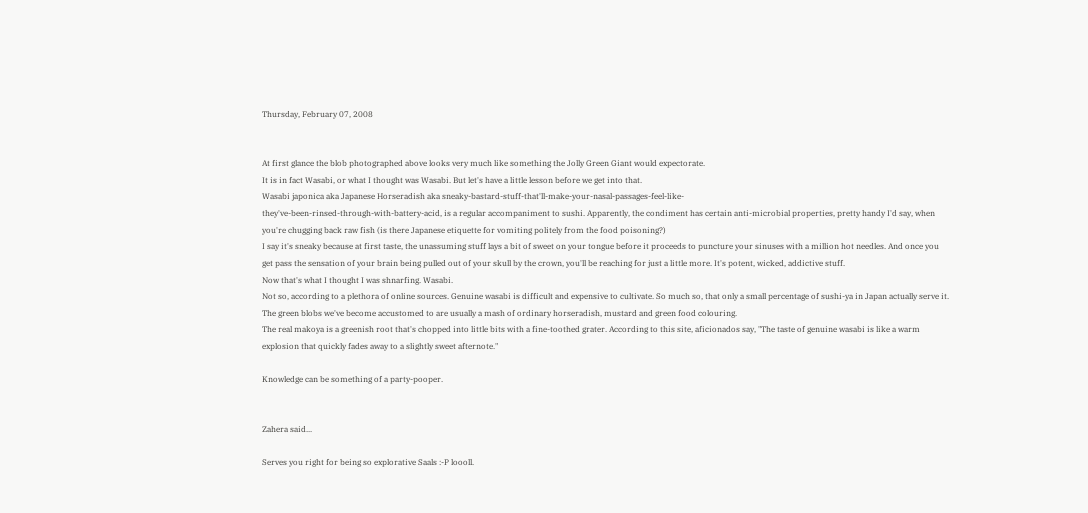Thursday, February 07, 2008


At first glance the blob photographed above looks very much like something the Jolly Green Giant would expectorate.
It is in fact Wasabi, or what I thought was Wasabi. But let's have a little lesson before we get into that.
Wasabi japonica aka Japanese Horseradish aka sneaky-bastard-stuff-that'll-make-your-nasal-passages-feel-like-
they've-been-rinsed-through-with-battery-acid, is a regular accompaniment to sushi. Apparently, the condiment has certain anti-microbial properties, pretty handy I'd say, when you're chugging back raw fish (is there Japanese etiquette for vomiting politely from the food poisoning?)
I say it's sneaky because at first taste, the unassuming stuff lays a bit of sweet on your tongue before it proceeds to puncture your sinuses with a million hot needles. And once you get pass the sensation of your brain being pulled out of your skull by the crown, you'll be reaching for just a little more. It's potent, wicked, addictive stuff.
Now that's what I thought I was shnarfing. Wasabi.
Not so, according to a plethora of online sources. Genuine wasabi is difficult and expensive to cultivate. So much so, that only a small percentage of sushi-ya in Japan actually serve it. The green blobs we've become accustomed to are usually a mash of ordinary horseradish, mustard and green food colouring.
The real makoya is a greenish root that's chopped into little bits with a fine-toothed grater. According to this site, aficionados say, "The taste of genuine wasabi is like a warm explosion that quickly fades away to a slightly sweet afternote."

Knowledge can be something of a party-pooper.


Zahera said...

Serves you right for being so explorative Saals :-P loooll.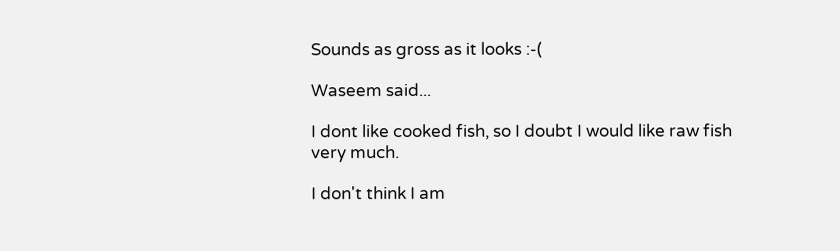Sounds as gross as it looks :-(

Waseem said...

I dont like cooked fish, so I doubt I would like raw fish very much.

I don't think I am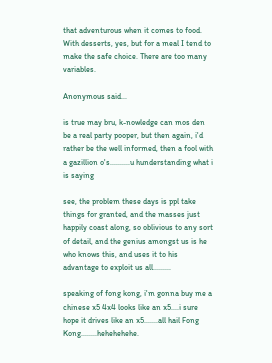that adventurous when it comes to food. With desserts, yes, but for a meal I tend to make the safe choice. There are too many variables.

Anonymous said...

is true may bru, k-nowledge can mos den be a real party pooper, but then again, i'd rather be the well informed, then a fool with a gazillion o's..........u hunderstanding what i is saying

see, the problem these days is ppl take things for granted, and the masses just happily coast along, so oblivious to any sort of detail, and the genius amongst us is he who knows this, and uses it to his advantage to exploit us all.........

speaking of fong kong, i'm gonna buy me a chinese x5 4x4 looks like an x5....i sure hope it drives like an x5.......all hail Fong Kong........hehehehehe.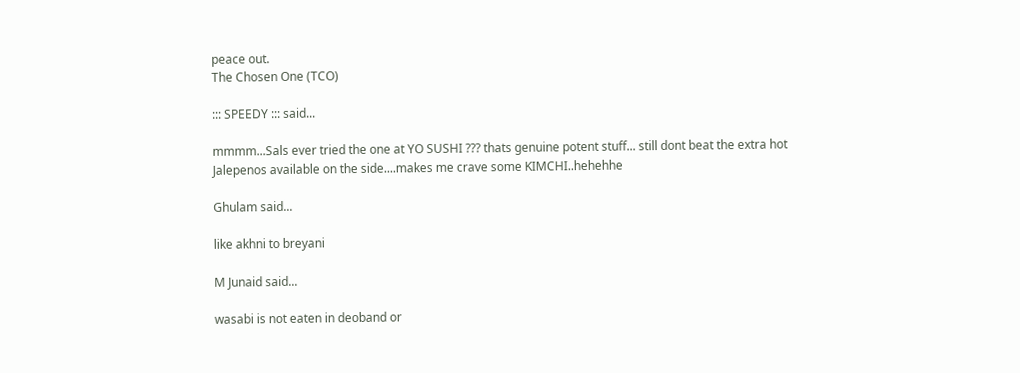peace out.
The Chosen One (TCO)

::: SPEEDY ::: said...

mmmm...Sals ever tried the one at YO SUSHI ??? thats genuine potent stuff... still dont beat the extra hot Jalepenos available on the side....makes me crave some KIMCHI..hehehhe

Ghulam said...

like akhni to breyani

M Junaid said...

wasabi is not eaten in deoband or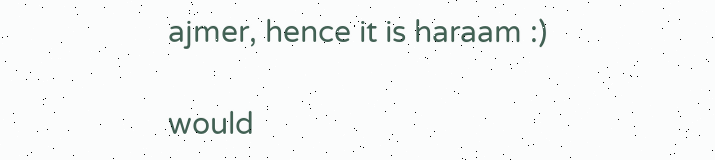ajmer, hence it is haraam :)

would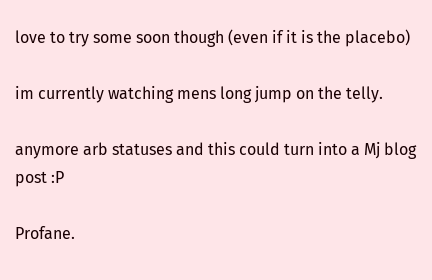love to try some soon though (even if it is the placebo)

im currently watching mens long jump on the telly.

anymore arb statuses and this could turn into a Mj blog post :P

Profane.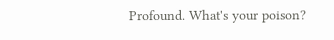Profound. What's your poison?